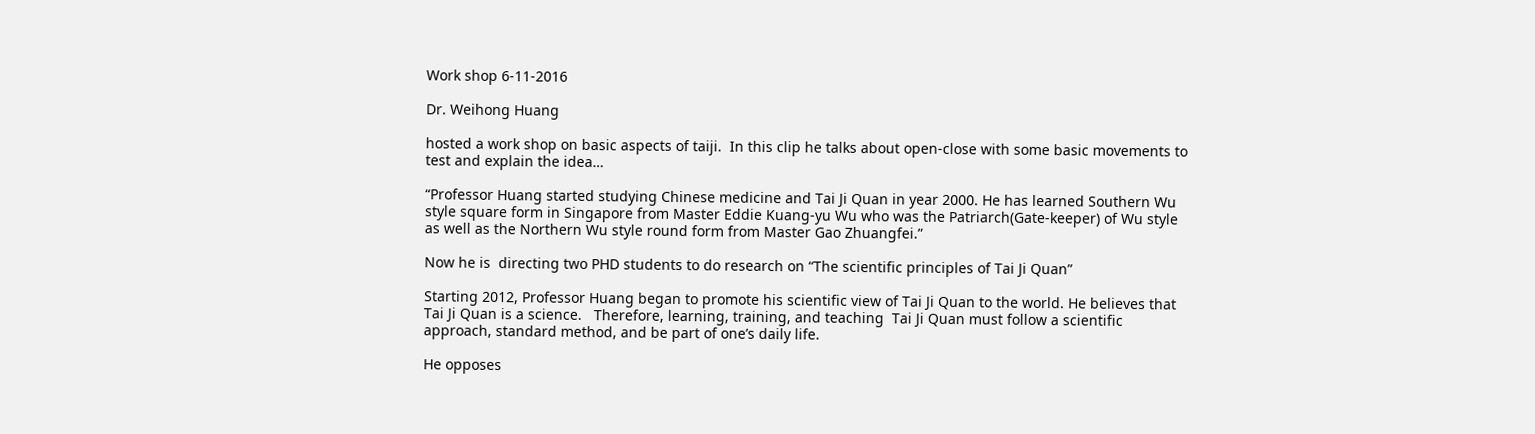Work shop 6-11-2016

Dr. Weihong Huang

hosted a work shop on basic aspects of taiji.  In this clip he talks about open-close with some basic movements to test and explain the idea…

“Professor Huang started studying Chinese medicine and Tai Ji Quan in year 2000. He has learned Southern Wu style square form in Singapore from Master Eddie Kuang-yu Wu who was the Patriarch(Gate-keeper) of Wu style as well as the Northern Wu style round form from Master Gao Zhuangfei.”

Now he is  directing two PHD students to do research on “The scientific principles of Tai Ji Quan”

Starting 2012, Professor Huang began to promote his scientific view of Tai Ji Quan to the world. He believes that Tai Ji Quan is a science.   Therefore, learning, training, and teaching  Tai Ji Quan must follow a scientific approach, standard method, and be part of one’s daily life.

He opposes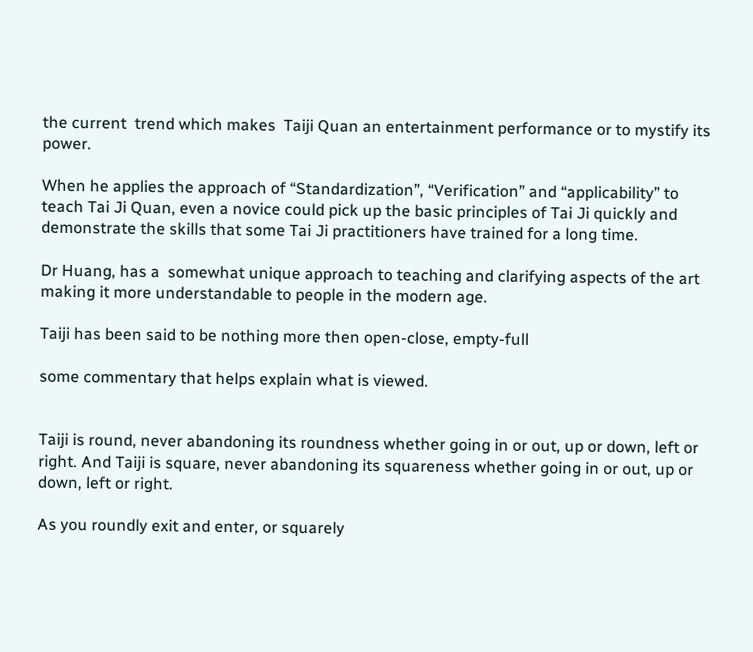the current  trend which makes  Taiji Quan an entertainment performance or to mystify its power.

When he applies the approach of “Standardization”, “Verification” and “applicability” to teach Tai Ji Quan, even a novice could pick up the basic principles of Tai Ji quickly and demonstrate the skills that some Tai Ji practitioners have trained for a long time.

Dr Huang, has a  somewhat unique approach to teaching and clarifying aspects of the art making it more understandable to people in the modern age.

Taiji has been said to be nothing more then open-close, empty-full

some commentary that helps explain what is viewed.


Taiji is round, never abandoning its roundness whether going in or out, up or down, left or right. And Taiji is square, never abandoning its squareness whether going in or out, up or down, left or right.

As you roundly exit and enter, or squarely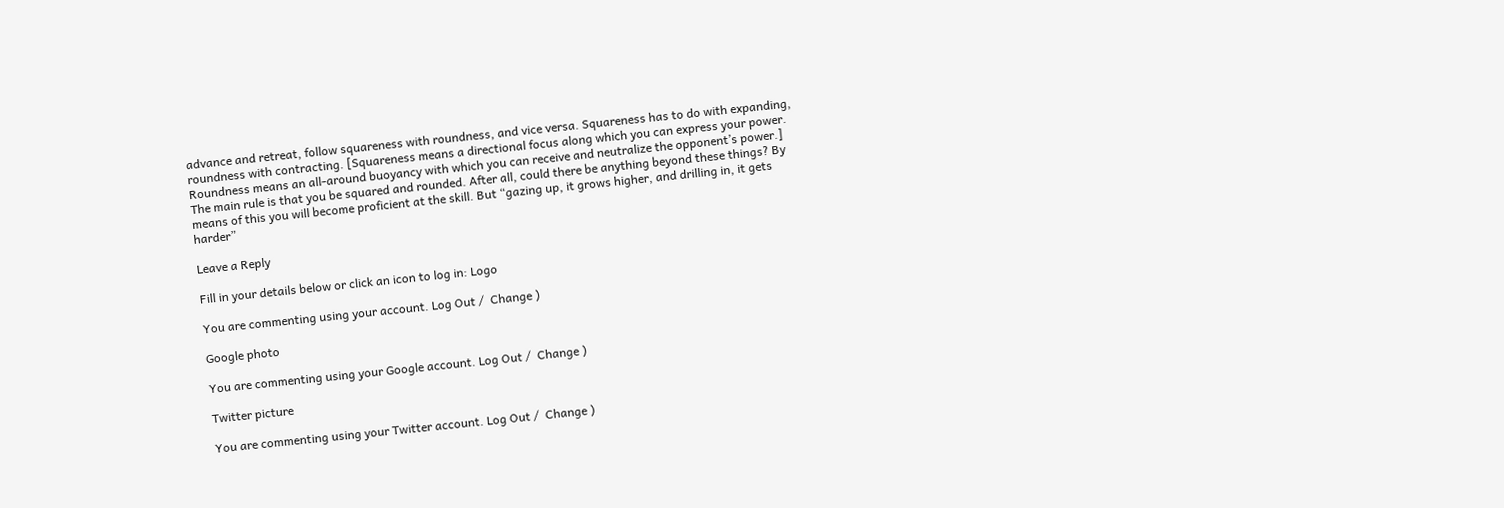advance and retreat, follow squareness with roundness, and vice versa. Squareness has to do with expanding, roundness with contracting. [Squareness means a directional focus along which you can express your power. Roundness means an all-around buoyancy with which you can receive and neutralize the opponent’s power.]
The main rule is that you be squared and rounded. After all, could there be anything beyond these things? By means of this you will become proficient at the skill. But “gazing up, it grows higher, and drilling in, it gets harder”

Leave a Reply

Fill in your details below or click an icon to log in: Logo

You are commenting using your account. Log Out /  Change )

Google photo

You are commenting using your Google account. Log Out /  Change )

Twitter picture

You are commenting using your Twitter account. Log Out /  Change )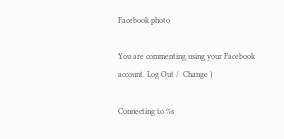Facebook photo

You are commenting using your Facebook account. Log Out /  Change )

Connecting to %s